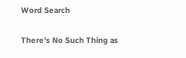Word Search

There's No Such Thing as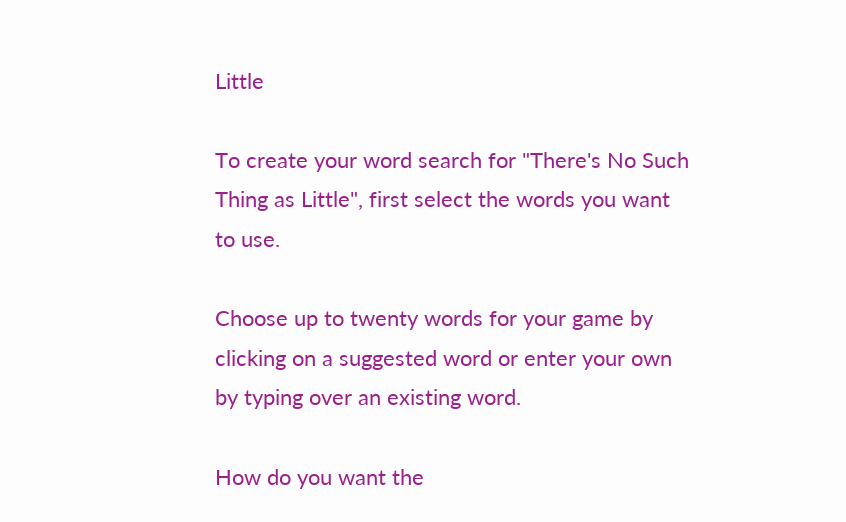Little

To create your word search for "There's No Such Thing as Little", first select the words you want to use.

Choose up to twenty words for your game by clicking on a suggested word or enter your own by typing over an existing word.

How do you want the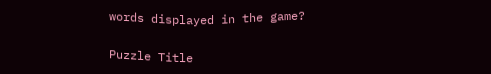words displayed in the game?

Puzzle Title